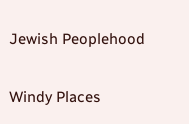Jewish Peoplehood

Windy Places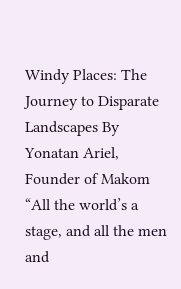Windy Places: The Journey to Disparate Landscapes By Yonatan Ariel, Founder of Makom “All the world’s a stage, and all the men and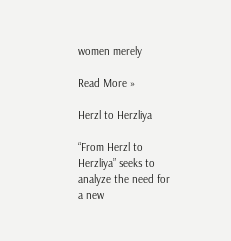women merely

Read More »

Herzl to Herzliya

“From Herzl to Herzliya” seeks to analyze the need for a new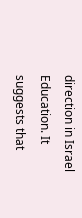direction in Israel Education. It suggests that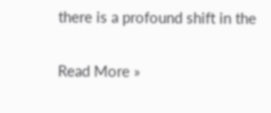there is a profound shift in the

Read More »